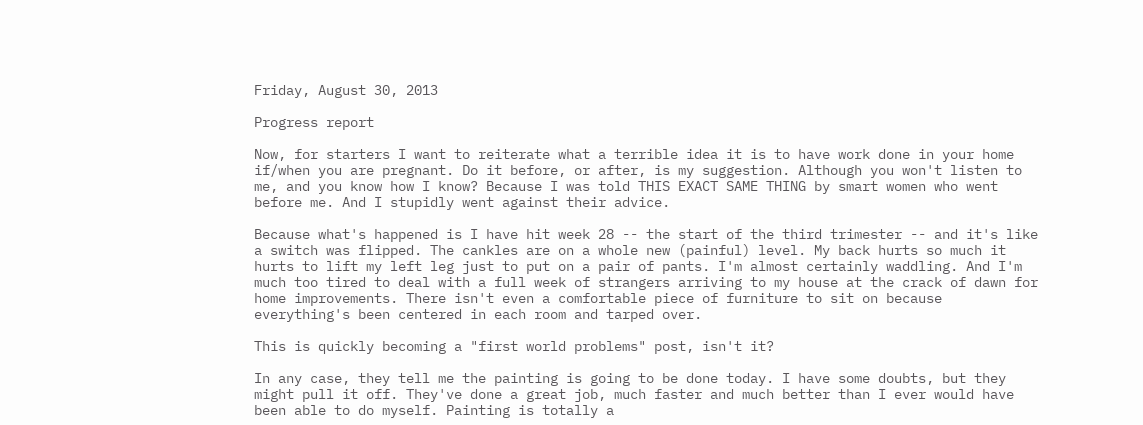Friday, August 30, 2013

Progress report

Now, for starters I want to reiterate what a terrible idea it is to have work done in your home if/when you are pregnant. Do it before, or after, is my suggestion. Although you won't listen to me, and you know how I know? Because I was told THIS EXACT SAME THING by smart women who went before me. And I stupidly went against their advice.

Because what's happened is I have hit week 28 -- the start of the third trimester -- and it's like a switch was flipped. The cankles are on a whole new (painful) level. My back hurts so much it hurts to lift my left leg just to put on a pair of pants. I'm almost certainly waddling. And I'm much too tired to deal with a full week of strangers arriving to my house at the crack of dawn for home improvements. There isn't even a comfortable piece of furniture to sit on because everything's been centered in each room and tarped over.

This is quickly becoming a "first world problems" post, isn't it?

In any case, they tell me the painting is going to be done today. I have some doubts, but they might pull it off. They've done a great job, much faster and much better than I ever would have been able to do myself. Painting is totally a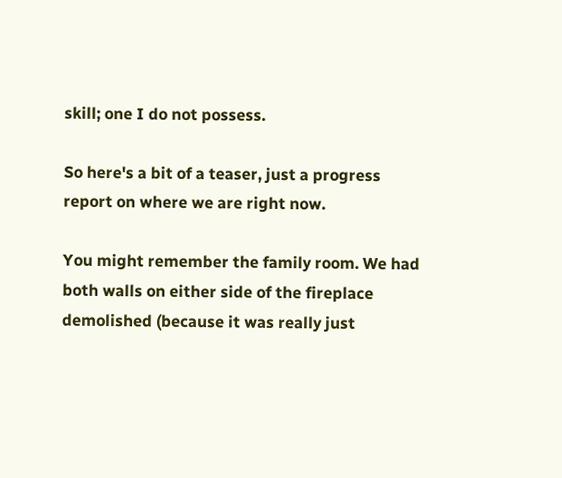skill; one I do not possess.

So here's a bit of a teaser, just a progress report on where we are right now.

You might remember the family room. We had both walls on either side of the fireplace demolished (because it was really just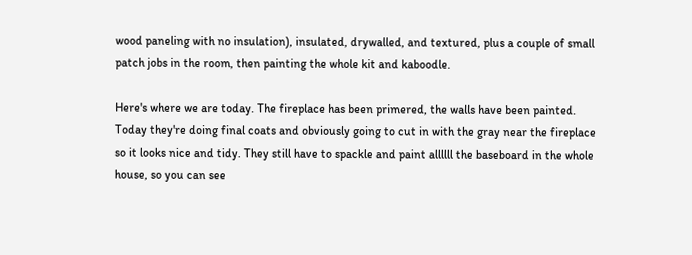wood paneling with no insulation), insulated, drywalled, and textured, plus a couple of small patch jobs in the room, then painting the whole kit and kaboodle.

Here's where we are today. The fireplace has been primered, the walls have been painted. Today they're doing final coats and obviously going to cut in with the gray near the fireplace so it looks nice and tidy. They still have to spackle and paint allllll the baseboard in the whole house, so you can see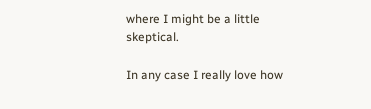where I might be a little skeptical.

In any case I really love how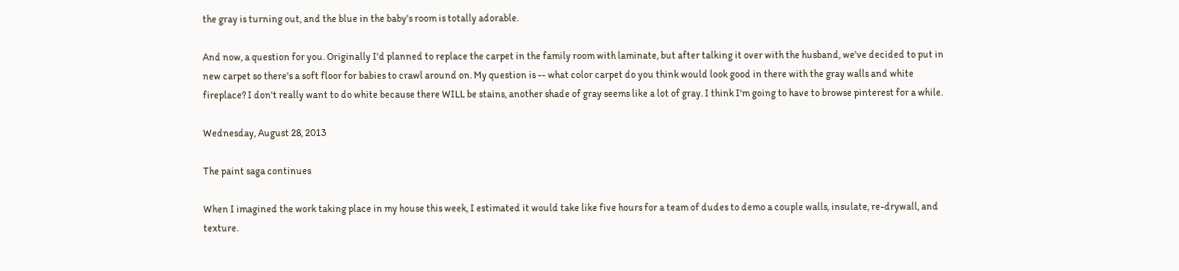the gray is turning out, and the blue in the baby's room is totally adorable.

And now, a question for you. Originally I'd planned to replace the carpet in the family room with laminate, but after talking it over with the husband, we've decided to put in new carpet so there's a soft floor for babies to crawl around on. My question is -- what color carpet do you think would look good in there with the gray walls and white fireplace? I don't really want to do white because there WILL be stains, another shade of gray seems like a lot of gray. I think I'm going to have to browse pinterest for a while.

Wednesday, August 28, 2013

The paint saga continues

When I imagined the work taking place in my house this week, I estimated it would take like five hours for a team of dudes to demo a couple walls, insulate, re-drywall, and texture.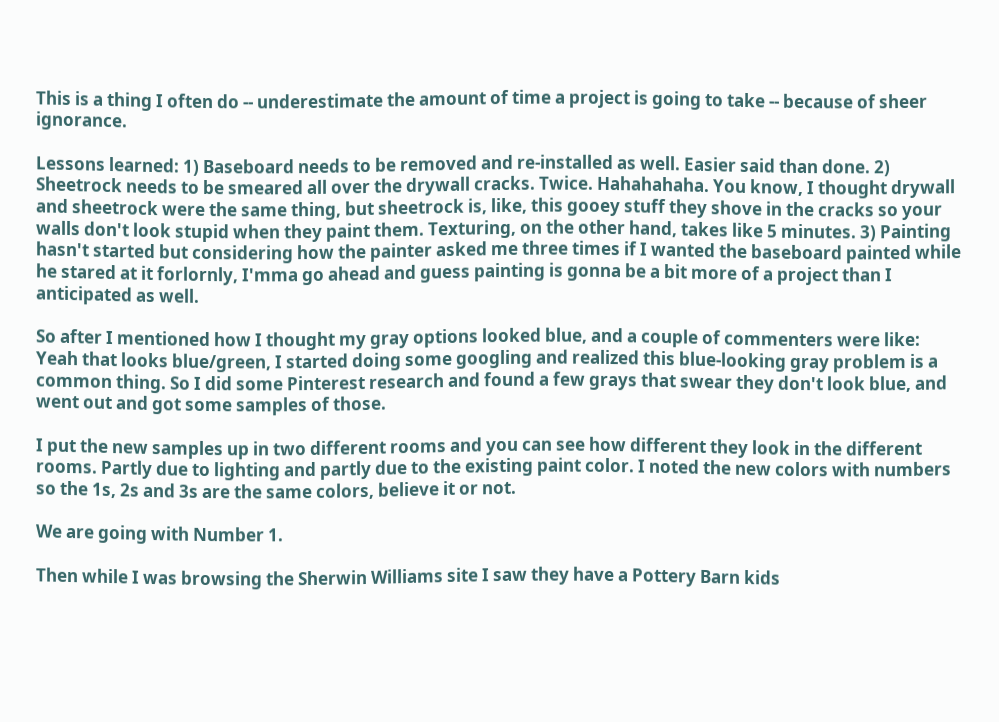This is a thing I often do -- underestimate the amount of time a project is going to take -- because of sheer ignorance.

Lessons learned: 1) Baseboard needs to be removed and re-installed as well. Easier said than done. 2) Sheetrock needs to be smeared all over the drywall cracks. Twice. Hahahahaha. You know, I thought drywall and sheetrock were the same thing, but sheetrock is, like, this gooey stuff they shove in the cracks so your walls don't look stupid when they paint them. Texturing, on the other hand, takes like 5 minutes. 3) Painting hasn't started but considering how the painter asked me three times if I wanted the baseboard painted while he stared at it forlornly, I'mma go ahead and guess painting is gonna be a bit more of a project than I anticipated as well.

So after I mentioned how I thought my gray options looked blue, and a couple of commenters were like: Yeah that looks blue/green, I started doing some googling and realized this blue-looking gray problem is a common thing. So I did some Pinterest research and found a few grays that swear they don't look blue, and went out and got some samples of those.

I put the new samples up in two different rooms and you can see how different they look in the different rooms. Partly due to lighting and partly due to the existing paint color. I noted the new colors with numbers so the 1s, 2s and 3s are the same colors, believe it or not.

We are going with Number 1.

Then while I was browsing the Sherwin Williams site I saw they have a Pottery Barn kids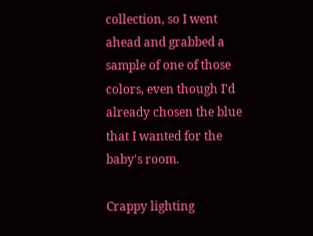collection, so I went ahead and grabbed a sample of one of those colors, even though I'd already chosen the blue that I wanted for the baby's room.

Crappy lighting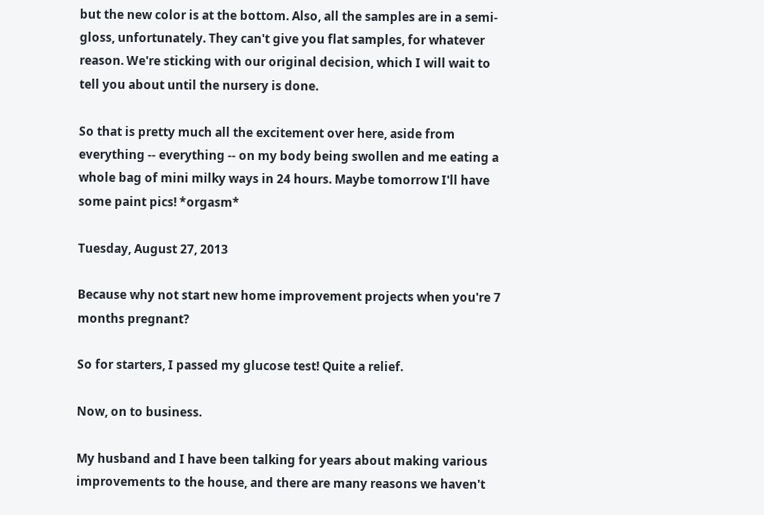but the new color is at the bottom. Also, all the samples are in a semi-gloss, unfortunately. They can't give you flat samples, for whatever reason. We're sticking with our original decision, which I will wait to tell you about until the nursery is done.

So that is pretty much all the excitement over here, aside from everything -- everything -- on my body being swollen and me eating a whole bag of mini milky ways in 24 hours. Maybe tomorrow I'll have some paint pics! *orgasm*

Tuesday, August 27, 2013

Because why not start new home improvement projects when you're 7 months pregnant?

So for starters, I passed my glucose test! Quite a relief.

Now, on to business.

My husband and I have been talking for years about making various improvements to the house, and there are many reasons we haven't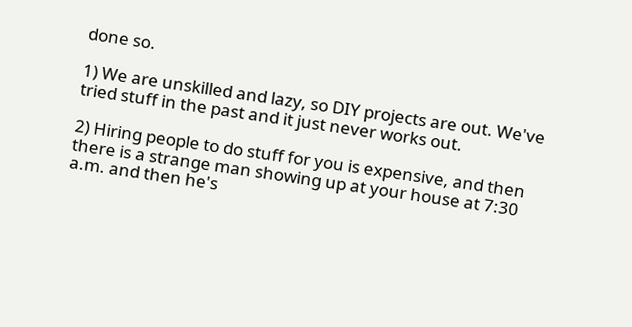done so.

1) We are unskilled and lazy, so DIY projects are out. We've tried stuff in the past and it just never works out.

2) Hiring people to do stuff for you is expensive, and then there is a strange man showing up at your house at 7:30 a.m. and then he's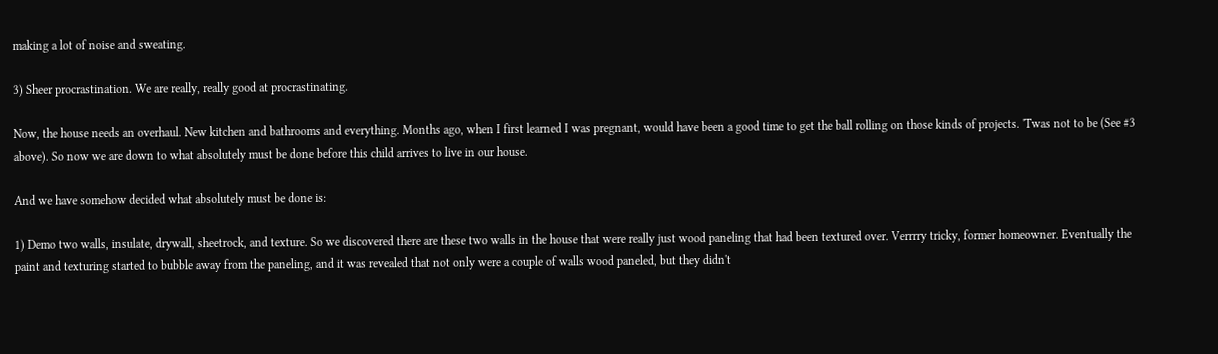making a lot of noise and sweating.

3) Sheer procrastination. We are really, really good at procrastinating.

Now, the house needs an overhaul. New kitchen and bathrooms and everything. Months ago, when I first learned I was pregnant, would have been a good time to get the ball rolling on those kinds of projects. 'Twas not to be (See #3 above). So now we are down to what absolutely must be done before this child arrives to live in our house.

And we have somehow decided what absolutely must be done is:

1) Demo two walls, insulate, drywall, sheetrock, and texture. So we discovered there are these two walls in the house that were really just wood paneling that had been textured over. Verrrry tricky, former homeowner. Eventually the paint and texturing started to bubble away from the paneling, and it was revealed that not only were a couple of walls wood paneled, but they didn't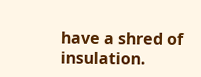have a shred of insulation.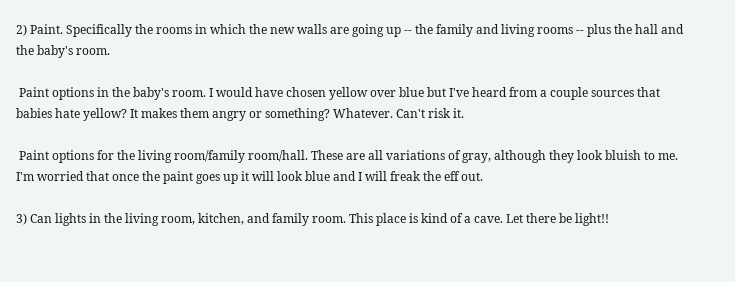2) Paint. Specifically the rooms in which the new walls are going up -- the family and living rooms -- plus the hall and the baby's room.

 Paint options in the baby's room. I would have chosen yellow over blue but I've heard from a couple sources that babies hate yellow? It makes them angry or something? Whatever. Can't risk it.

 Paint options for the living room/family room/hall. These are all variations of gray, although they look bluish to me. I'm worried that once the paint goes up it will look blue and I will freak the eff out.

3) Can lights in the living room, kitchen, and family room. This place is kind of a cave. Let there be light!!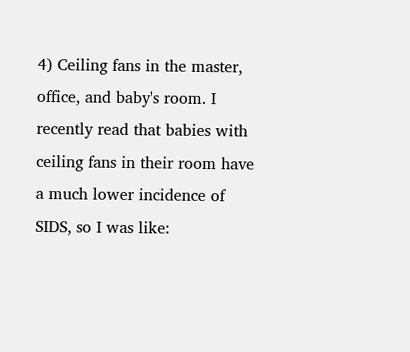4) Ceiling fans in the master, office, and baby's room. I recently read that babies with ceiling fans in their room have a much lower incidence of SIDS, so I was like: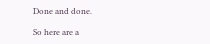Done and done.

So here are a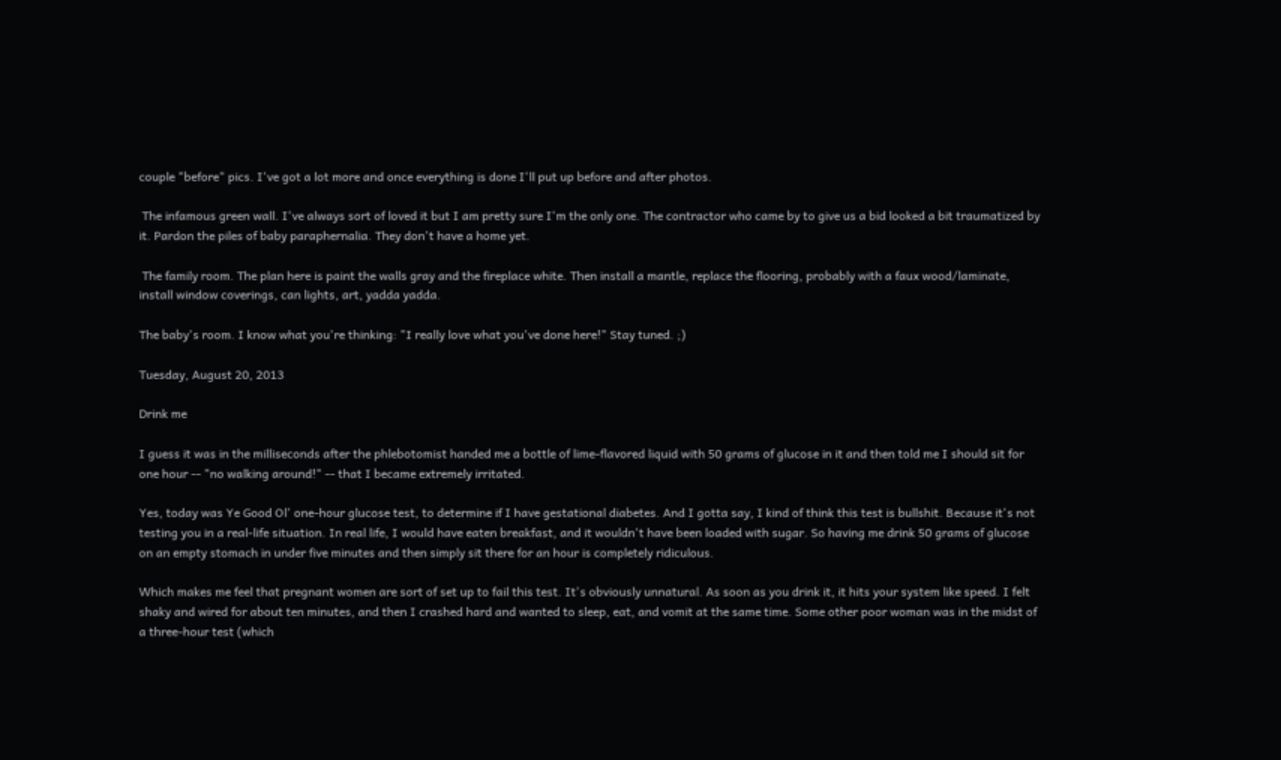couple "before" pics. I've got a lot more and once everything is done I'll put up before and after photos.

 The infamous green wall. I've always sort of loved it but I am pretty sure I'm the only one. The contractor who came by to give us a bid looked a bit traumatized by it. Pardon the piles of baby paraphernalia. They don't have a home yet.

 The family room. The plan here is paint the walls gray and the fireplace white. Then install a mantle, replace the flooring, probably with a faux wood/laminate, install window coverings, can lights, art, yadda yadda.

The baby's room. I know what you're thinking: "I really love what you've done here!" Stay tuned. ;)

Tuesday, August 20, 2013

Drink me

I guess it was in the milliseconds after the phlebotomist handed me a bottle of lime-flavored liquid with 50 grams of glucose in it and then told me I should sit for one hour -- "no walking around!" -- that I became extremely irritated.

Yes, today was Ye Good Ol' one-hour glucose test, to determine if I have gestational diabetes. And I gotta say, I kind of think this test is bullshit. Because it's not testing you in a real-life situation. In real life, I would have eaten breakfast, and it wouldn't have been loaded with sugar. So having me drink 50 grams of glucose on an empty stomach in under five minutes and then simply sit there for an hour is completely ridiculous.

Which makes me feel that pregnant women are sort of set up to fail this test. It's obviously unnatural. As soon as you drink it, it hits your system like speed. I felt shaky and wired for about ten minutes, and then I crashed hard and wanted to sleep, eat, and vomit at the same time. Some other poor woman was in the midst of a three-hour test (which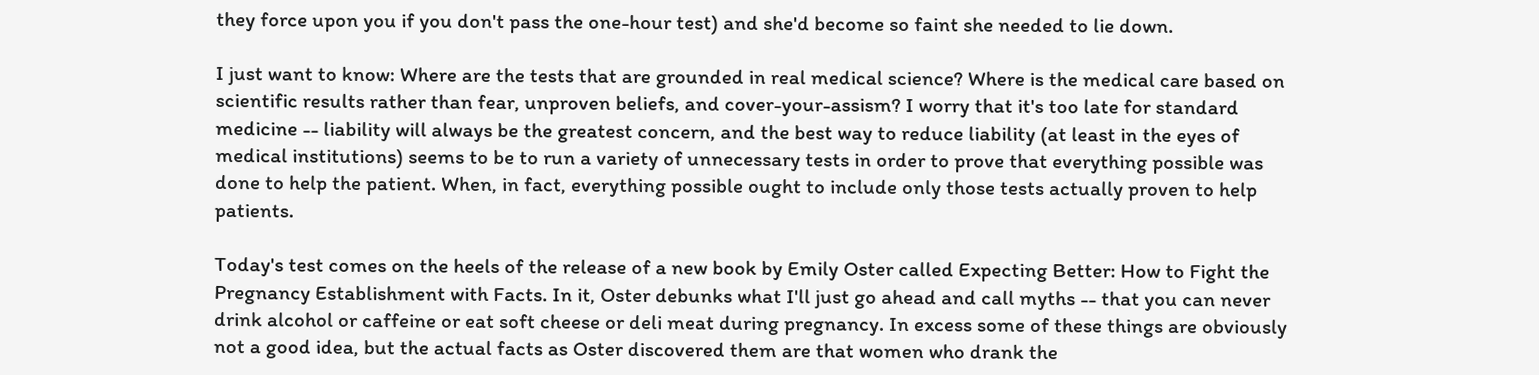they force upon you if you don't pass the one-hour test) and she'd become so faint she needed to lie down.

I just want to know: Where are the tests that are grounded in real medical science? Where is the medical care based on scientific results rather than fear, unproven beliefs, and cover-your-assism? I worry that it's too late for standard medicine -- liability will always be the greatest concern, and the best way to reduce liability (at least in the eyes of medical institutions) seems to be to run a variety of unnecessary tests in order to prove that everything possible was done to help the patient. When, in fact, everything possible ought to include only those tests actually proven to help patients.

Today's test comes on the heels of the release of a new book by Emily Oster called Expecting Better: How to Fight the Pregnancy Establishment with Facts. In it, Oster debunks what I'll just go ahead and call myths -- that you can never drink alcohol or caffeine or eat soft cheese or deli meat during pregnancy. In excess some of these things are obviously not a good idea, but the actual facts as Oster discovered them are that women who drank the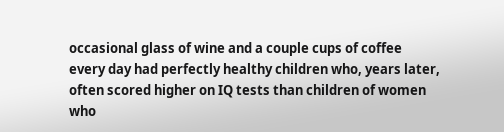occasional glass of wine and a couple cups of coffee every day had perfectly healthy children who, years later, often scored higher on IQ tests than children of women who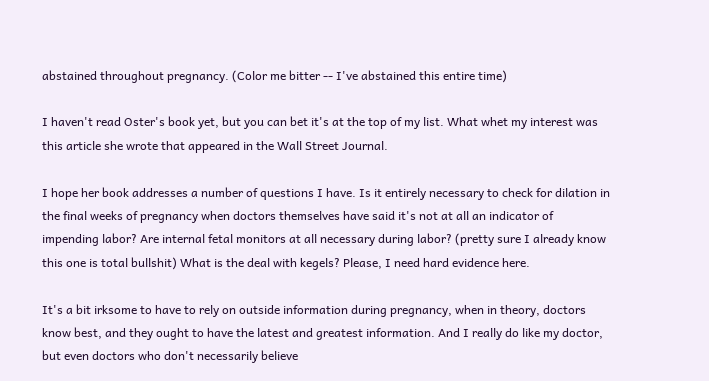abstained throughout pregnancy. (Color me bitter -- I've abstained this entire time)

I haven't read Oster's book yet, but you can bet it's at the top of my list. What whet my interest was this article she wrote that appeared in the Wall Street Journal.

I hope her book addresses a number of questions I have. Is it entirely necessary to check for dilation in the final weeks of pregnancy when doctors themselves have said it's not at all an indicator of impending labor? Are internal fetal monitors at all necessary during labor? (pretty sure I already know this one is total bullshit) What is the deal with kegels? Please, I need hard evidence here.

It's a bit irksome to have to rely on outside information during pregnancy, when in theory, doctors know best, and they ought to have the latest and greatest information. And I really do like my doctor, but even doctors who don't necessarily believe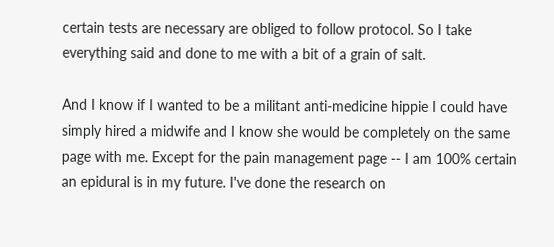certain tests are necessary are obliged to follow protocol. So I take everything said and done to me with a bit of a grain of salt.

And I know if I wanted to be a militant anti-medicine hippie I could have simply hired a midwife and I know she would be completely on the same page with me. Except for the pain management page -- I am 100% certain an epidural is in my future. I've done the research on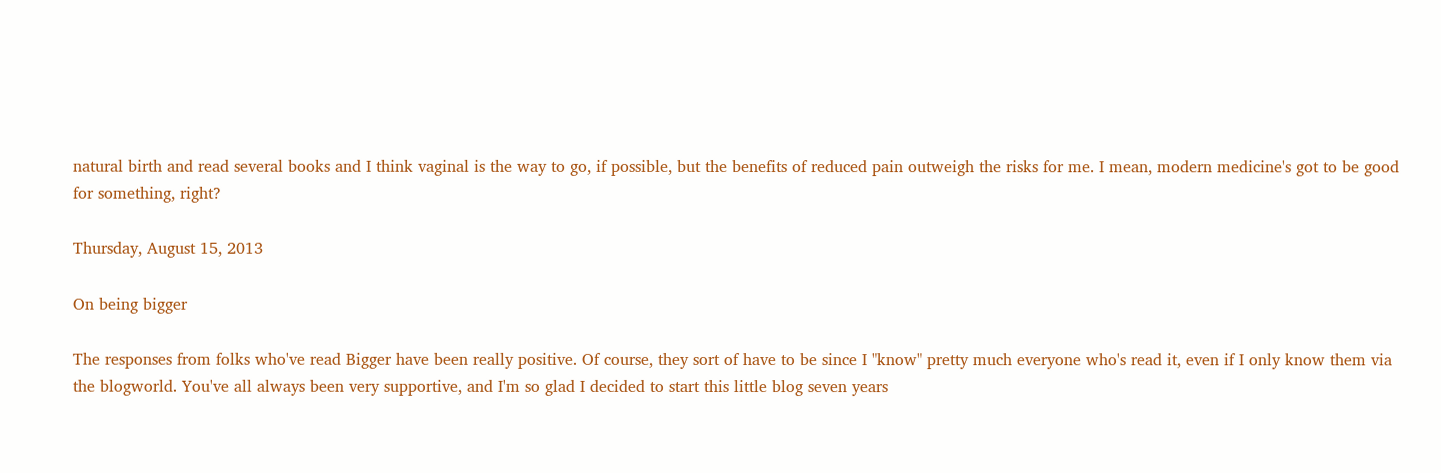natural birth and read several books and I think vaginal is the way to go, if possible, but the benefits of reduced pain outweigh the risks for me. I mean, modern medicine's got to be good for something, right?

Thursday, August 15, 2013

On being bigger

The responses from folks who've read Bigger have been really positive. Of course, they sort of have to be since I "know" pretty much everyone who's read it, even if I only know them via the blogworld. You've all always been very supportive, and I'm so glad I decided to start this little blog seven years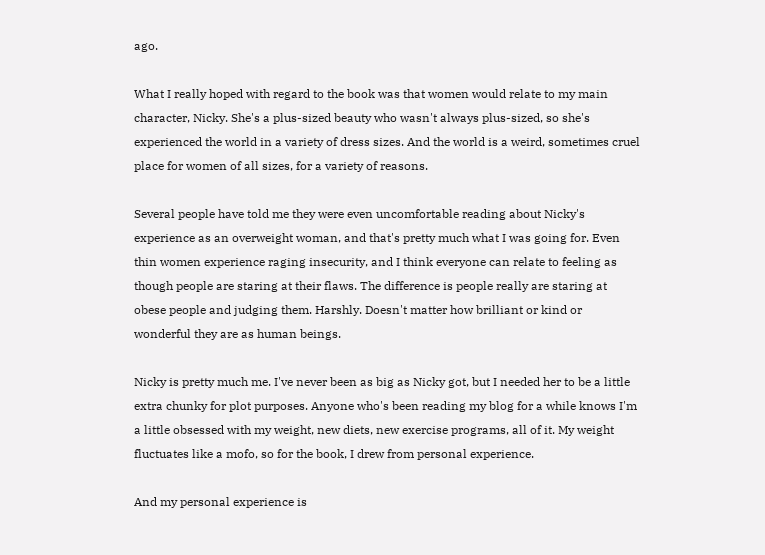ago.

What I really hoped with regard to the book was that women would relate to my main character, Nicky. She's a plus-sized beauty who wasn't always plus-sized, so she's experienced the world in a variety of dress sizes. And the world is a weird, sometimes cruel place for women of all sizes, for a variety of reasons.

Several people have told me they were even uncomfortable reading about Nicky's experience as an overweight woman, and that's pretty much what I was going for. Even thin women experience raging insecurity, and I think everyone can relate to feeling as though people are staring at their flaws. The difference is people really are staring at obese people and judging them. Harshly. Doesn't matter how brilliant or kind or wonderful they are as human beings.

Nicky is pretty much me. I've never been as big as Nicky got, but I needed her to be a little extra chunky for plot purposes. Anyone who's been reading my blog for a while knows I'm a little obsessed with my weight, new diets, new exercise programs, all of it. My weight fluctuates like a mofo, so for the book, I drew from personal experience.

And my personal experience is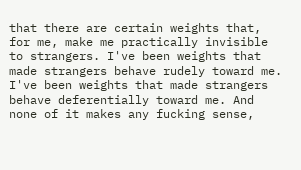that there are certain weights that, for me, make me practically invisible to strangers. I've been weights that made strangers behave rudely toward me. I've been weights that made strangers behave deferentially toward me. And none of it makes any fucking sense,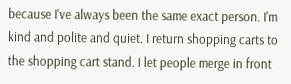because I've always been the same exact person. I'm kind and polite and quiet. I return shopping carts to the shopping cart stand. I let people merge in front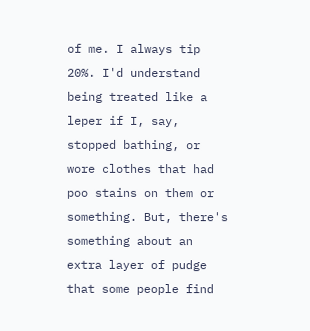of me. I always tip 20%. I'd understand being treated like a leper if I, say, stopped bathing, or wore clothes that had poo stains on them or something. But, there's something about an extra layer of pudge that some people find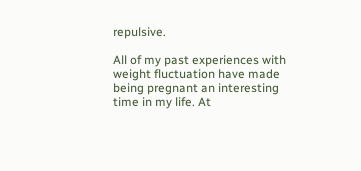repulsive.

All of my past experiences with weight fluctuation have made being pregnant an interesting time in my life. At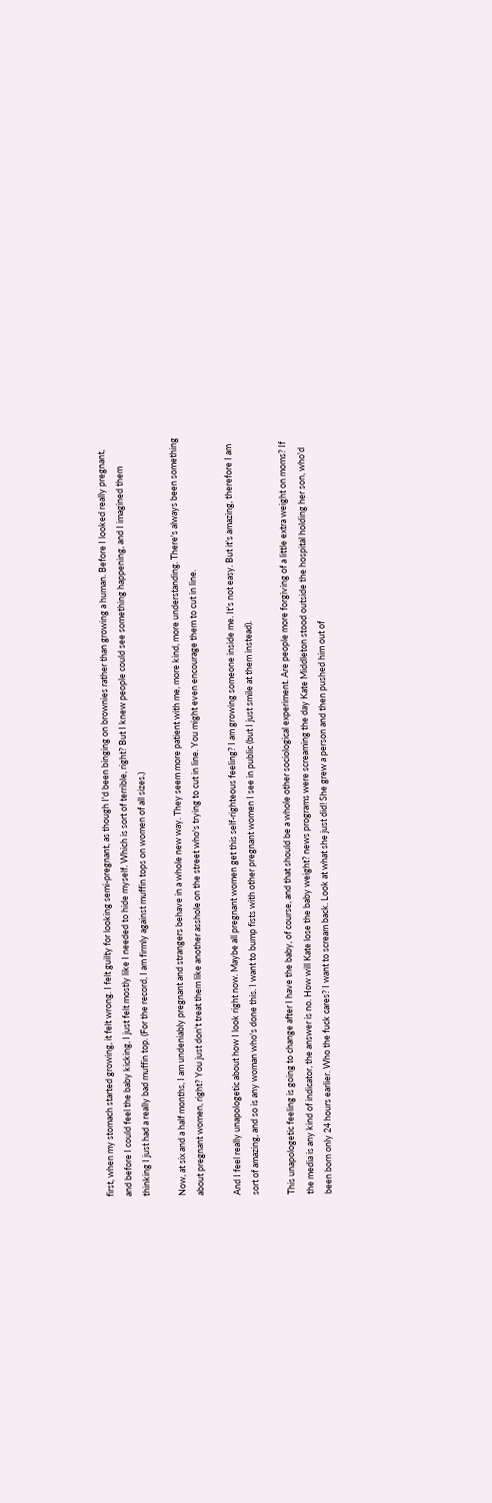first, when my stomach started growing, it felt wrong. I felt guilty for looking semi-pregnant, as though I'd been binging on brownies rather than growing a human. Before I looked really pregnant, and before I could feel the baby kicking, I just felt mostly like I needed to hide myself. Which is sort of terrible, right? But I knew people could see something happening, and I imagined them thinking I just had a really bad muffin top. (For the record, I am firmly against muffin tops on women of all sizes.)

Now, at six and a half months, I am undeniably pregnant and strangers behave in a whole new way. They seem more patient with me, more kind, more understanding. There's always been something about pregnant women, right? You just don't treat them like another asshole on the street who's trying to cut in line. You might even encourage them to cut in line.

And I feel really unapologetic about how I look right now. Maybe all pregnant women get this self-righteous feeling? I am growing someone inside me. It's not easy. But it's amazing, therefore I am sort of amazing, and so is any woman who's done this. I want to bump fists with other pregnant women I see in public (but I just smile at them instead).

This unapologetic feeling is going to change after I have the baby, of course, and that should be a whole other sociological experiment. Are people more forgiving of a little extra weight on moms? If the media is any kind of indicator, the answer is no. How will Kate lose the baby weight? news programs were screaming the day Kate Middleton stood outside the hospital holding her son, who'd been born only 24 hours earlier. Who the fuck cares? I want to scream back. Look at what she just did! She grew a person and then pushed him out of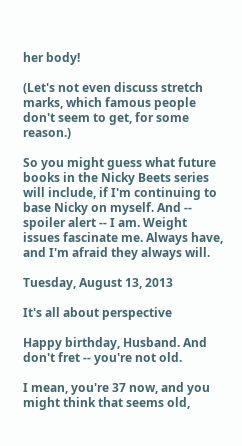her body!

(Let's not even discuss stretch marks, which famous people don't seem to get, for some reason.)

So you might guess what future books in the Nicky Beets series will include, if I'm continuing to base Nicky on myself. And -- spoiler alert -- I am. Weight issues fascinate me. Always have, and I'm afraid they always will.

Tuesday, August 13, 2013

It's all about perspective

Happy birthday, Husband. And don't fret -- you're not old.

I mean, you're 37 now, and you might think that seems old,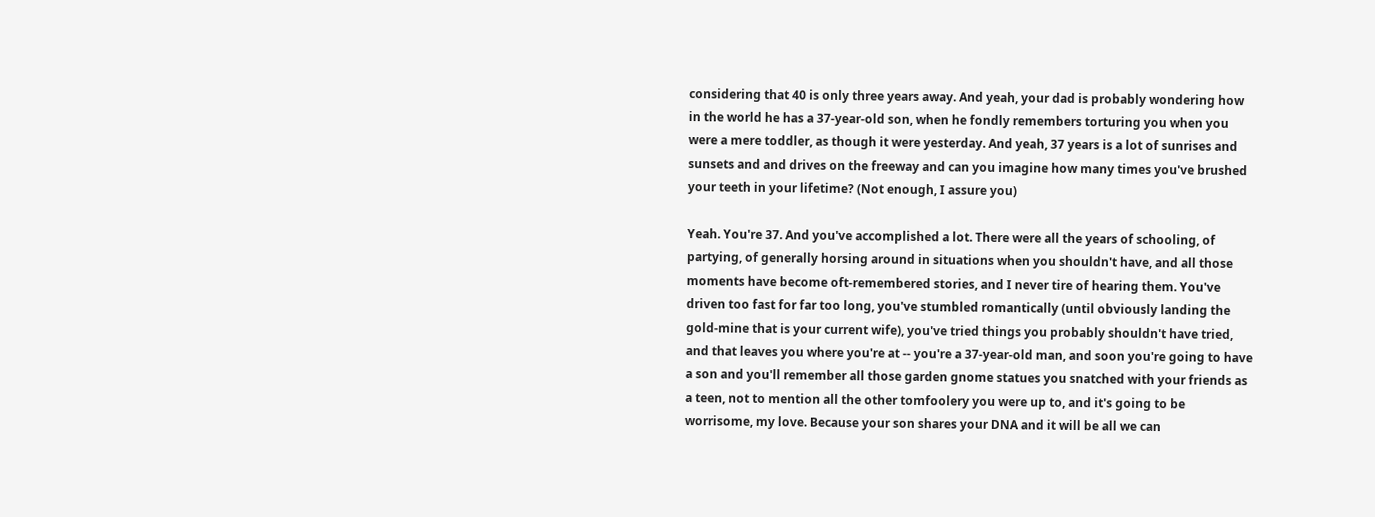considering that 40 is only three years away. And yeah, your dad is probably wondering how in the world he has a 37-year-old son, when he fondly remembers torturing you when you were a mere toddler, as though it were yesterday. And yeah, 37 years is a lot of sunrises and sunsets and and drives on the freeway and can you imagine how many times you've brushed your teeth in your lifetime? (Not enough, I assure you)

Yeah. You're 37. And you've accomplished a lot. There were all the years of schooling, of partying, of generally horsing around in situations when you shouldn't have, and all those moments have become oft-remembered stories, and I never tire of hearing them. You've driven too fast for far too long, you've stumbled romantically (until obviously landing the gold-mine that is your current wife), you've tried things you probably shouldn't have tried, and that leaves you where you're at -- you're a 37-year-old man, and soon you're going to have a son and you'll remember all those garden gnome statues you snatched with your friends as a teen, not to mention all the other tomfoolery you were up to, and it's going to be worrisome, my love. Because your son shares your DNA and it will be all we can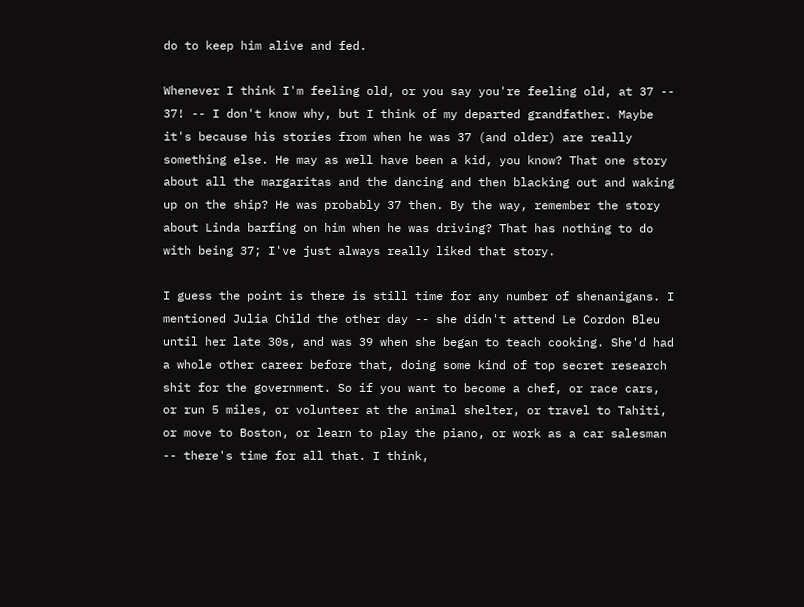do to keep him alive and fed.

Whenever I think I'm feeling old, or you say you're feeling old, at 37 -- 37! -- I don't know why, but I think of my departed grandfather. Maybe it's because his stories from when he was 37 (and older) are really something else. He may as well have been a kid, you know? That one story about all the margaritas and the dancing and then blacking out and waking up on the ship? He was probably 37 then. By the way, remember the story about Linda barfing on him when he was driving? That has nothing to do with being 37; I've just always really liked that story.

I guess the point is there is still time for any number of shenanigans. I mentioned Julia Child the other day -- she didn't attend Le Cordon Bleu until her late 30s, and was 39 when she began to teach cooking. She'd had a whole other career before that, doing some kind of top secret research shit for the government. So if you want to become a chef, or race cars, or run 5 miles, or volunteer at the animal shelter, or travel to Tahiti, or move to Boston, or learn to play the piano, or work as a car salesman -- there's time for all that. I think,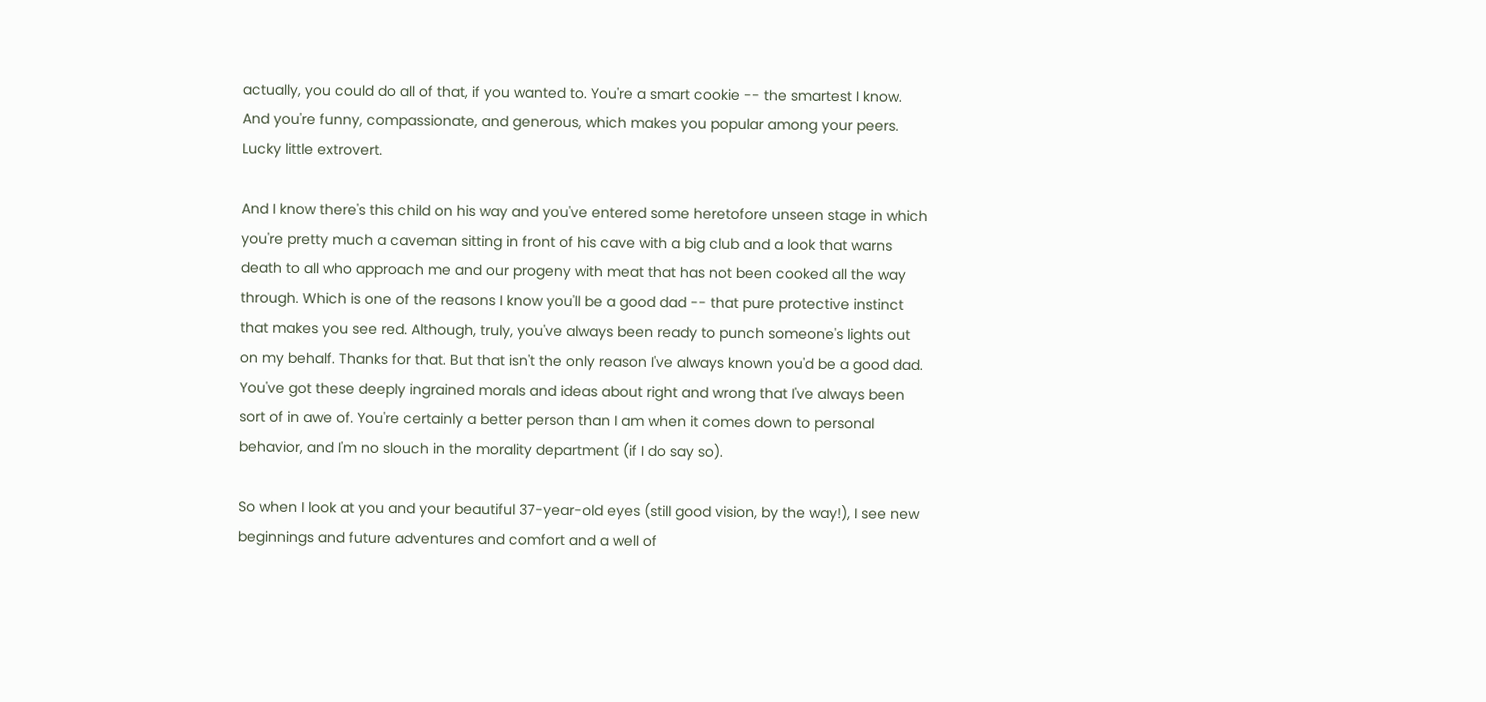actually, you could do all of that, if you wanted to. You're a smart cookie -- the smartest I know. And you're funny, compassionate, and generous, which makes you popular among your peers. Lucky little extrovert.

And I know there's this child on his way and you've entered some heretofore unseen stage in which you're pretty much a caveman sitting in front of his cave with a big club and a look that warns death to all who approach me and our progeny with meat that has not been cooked all the way through. Which is one of the reasons I know you'll be a good dad -- that pure protective instinct that makes you see red. Although, truly, you've always been ready to punch someone's lights out on my behalf. Thanks for that. But that isn't the only reason I've always known you'd be a good dad. You've got these deeply ingrained morals and ideas about right and wrong that I've always been sort of in awe of. You're certainly a better person than I am when it comes down to personal behavior, and I'm no slouch in the morality department (if I do say so).

So when I look at you and your beautiful 37-year-old eyes (still good vision, by the way!), I see new beginnings and future adventures and comfort and a well of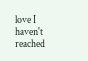love I haven't reached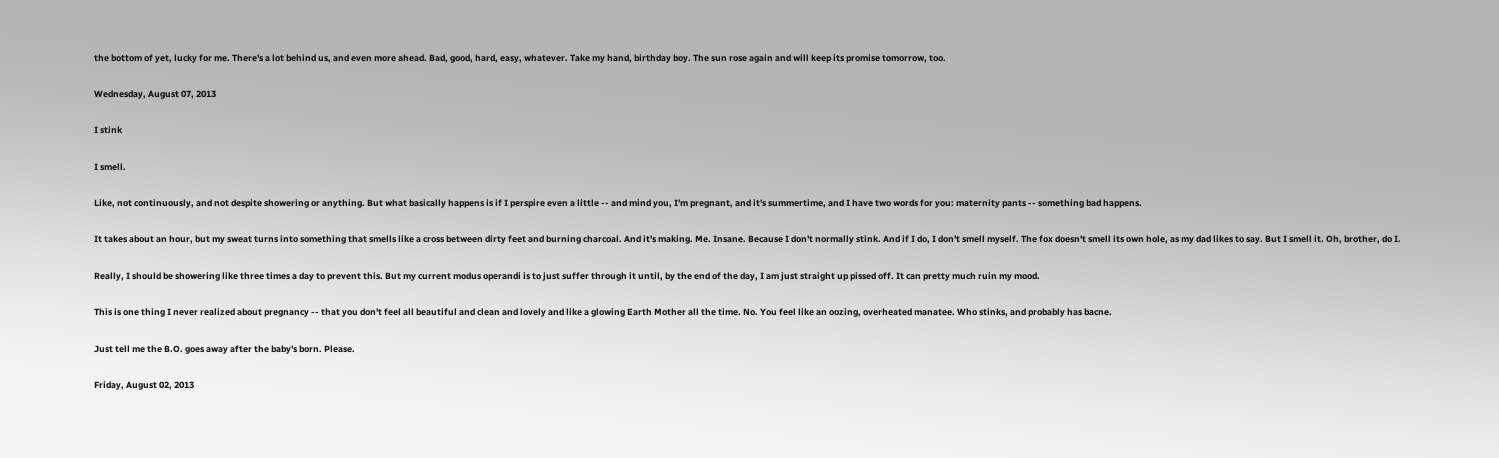the bottom of yet, lucky for me. There's a lot behind us, and even more ahead. Bad, good, hard, easy, whatever. Take my hand, birthday boy. The sun rose again and will keep its promise tomorrow, too.

Wednesday, August 07, 2013

I stink

I smell.

Like, not continuously, and not despite showering or anything. But what basically happens is if I perspire even a little -- and mind you, I'm pregnant, and it's summertime, and I have two words for you: maternity pants -- something bad happens.

It takes about an hour, but my sweat turns into something that smells like a cross between dirty feet and burning charcoal. And it's making. Me. Insane. Because I don't normally stink. And if I do, I don't smell myself. The fox doesn't smell its own hole, as my dad likes to say. But I smell it. Oh, brother, do I.

Really, I should be showering like three times a day to prevent this. But my current modus operandi is to just suffer through it until, by the end of the day, I am just straight up pissed off. It can pretty much ruin my mood.

This is one thing I never realized about pregnancy -- that you don't feel all beautiful and clean and lovely and like a glowing Earth Mother all the time. No. You feel like an oozing, overheated manatee. Who stinks, and probably has bacne.

Just tell me the B.O. goes away after the baby's born. Please.

Friday, August 02, 2013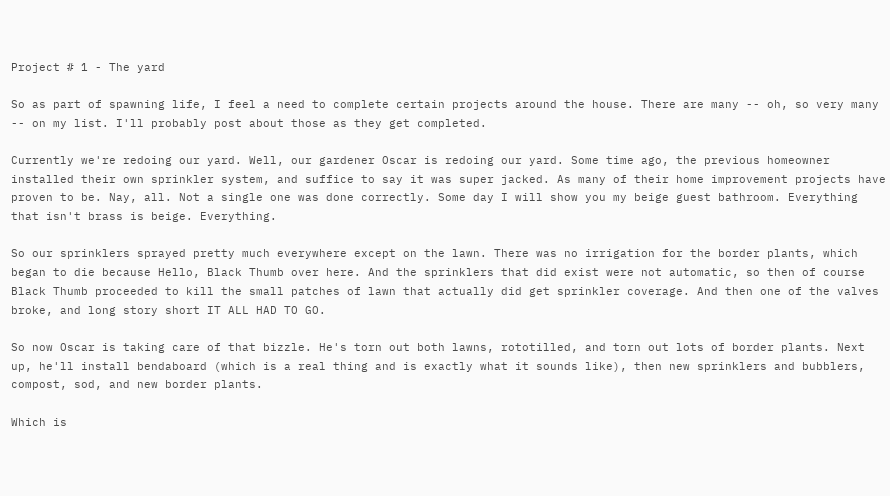Project # 1 - The yard

So as part of spawning life, I feel a need to complete certain projects around the house. There are many -- oh, so very many -- on my list. I'll probably post about those as they get completed.

Currently we're redoing our yard. Well, our gardener Oscar is redoing our yard. Some time ago, the previous homeowner installed their own sprinkler system, and suffice to say it was super jacked. As many of their home improvement projects have proven to be. Nay, all. Not a single one was done correctly. Some day I will show you my beige guest bathroom. Everything that isn't brass is beige. Everything.

So our sprinklers sprayed pretty much everywhere except on the lawn. There was no irrigation for the border plants, which began to die because Hello, Black Thumb over here. And the sprinklers that did exist were not automatic, so then of course Black Thumb proceeded to kill the small patches of lawn that actually did get sprinkler coverage. And then one of the valves broke, and long story short IT ALL HAD TO GO.

So now Oscar is taking care of that bizzle. He's torn out both lawns, rototilled, and torn out lots of border plants. Next up, he'll install bendaboard (which is a real thing and is exactly what it sounds like), then new sprinklers and bubblers, compost, sod, and new border plants.

Which is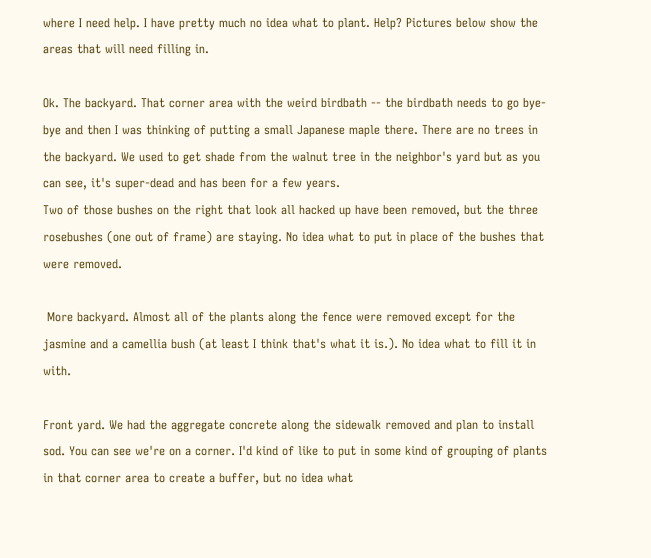where I need help. I have pretty much no idea what to plant. Help? Pictures below show the areas that will need filling in.

Ok. The backyard. That corner area with the weird birdbath -- the birdbath needs to go bye-bye and then I was thinking of putting a small Japanese maple there. There are no trees in the backyard. We used to get shade from the walnut tree in the neighbor's yard but as you can see, it's super-dead and has been for a few years.
Two of those bushes on the right that look all hacked up have been removed, but the three rosebushes (one out of frame) are staying. No idea what to put in place of the bushes that were removed.

 More backyard. Almost all of the plants along the fence were removed except for the jasmine and a camellia bush (at least I think that's what it is.). No idea what to fill it in with.

Front yard. We had the aggregate concrete along the sidewalk removed and plan to install sod. You can see we're on a corner. I'd kind of like to put in some kind of grouping of plants in that corner area to create a buffer, but no idea what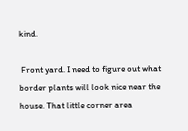kind.

 Front yard. I need to figure out what border plants will look nice near the house. That little corner area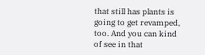that still has plants is going to get revamped, too. And you can kind of see in that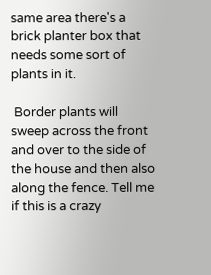same area there's a brick planter box that needs some sort of plants in it.

 Border plants will sweep across the front and over to the side of the house and then also along the fence. Tell me if this is a crazy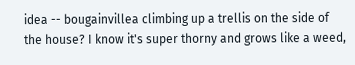idea -- bougainvillea climbing up a trellis on the side of the house? I know it's super thorny and grows like a weed,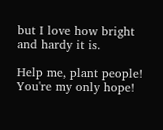but I love how bright and hardy it is.

Help me, plant people! You're my only hope!